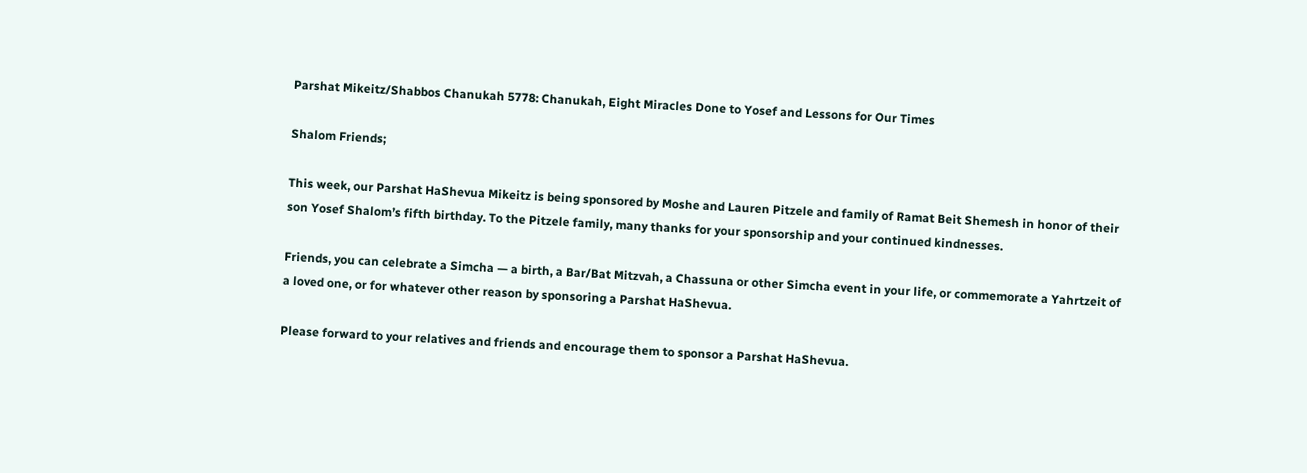Parshat Mikeitz/Shabbos Chanukah 5778: Chanukah, Eight Miracles Done to Yosef and Lessons for Our Times

Shalom Friends;

This week, our Parshat HaShevua Mikeitz is being sponsored by Moshe and Lauren Pitzele and family of Ramat Beit Shemesh in honor of their son Yosef Shalom’s fifth birthday. To the Pitzele family, many thanks for your sponsorship and your continued kindnesses.

Friends, you can celebrate a Simcha — a birth, a Bar/Bat Mitzvah, a Chassuna or other Simcha event in your life, or commemorate a Yahrtzeit of a loved one, or for whatever other reason by sponsoring a Parshat HaShevua.

Please forward to your relatives and friends and encourage them to sponsor a Parshat HaShevua.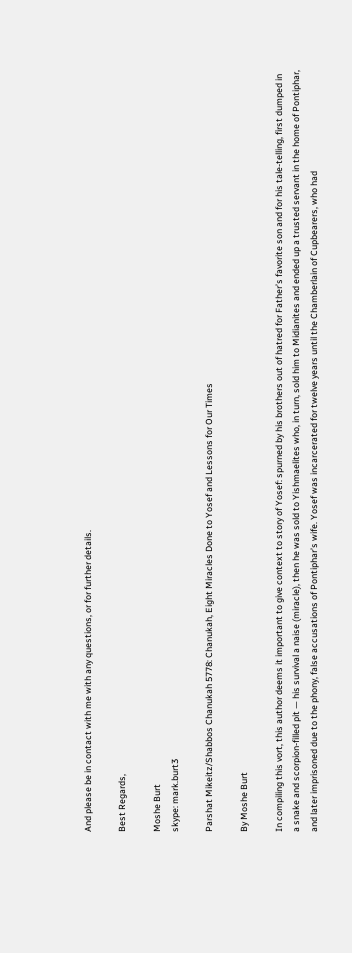And please be in contact with me with any questions, or for further details.

Best Regards,

Moshe Burt
skype: mark.burt3

Parshat Mikeitz/Shabbos Chanukah 5778: Chanukah, Eight Miracles Done to Yosef and Lessons for Our Times

By Moshe Burt

In compiling this vort, this author deems it important to give context to story of Yosef: spurned by his brothers out of hatred for Father’s favorite son and for his tale-telling, first dumped in a snake and scorpion-filled pit — his survival a naise (miracle), then he was sold to Yishmaelites who, in turn, sold him to Midianites and ended up a trusted servant in the home of Pontiphar, and later imprisoned due to the phony, false accusations of Pontiphar’s wife. Yosef was incarcerated for twelve years until the Chamberlain of Cupbearers, who had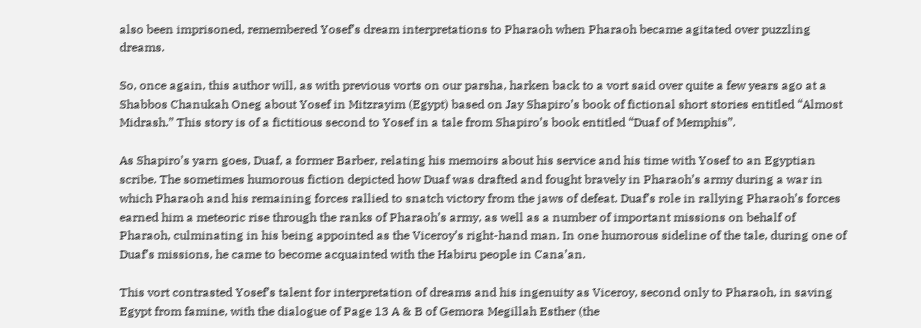also been imprisoned, remembered Yosef’s dream interpretations to Pharaoh when Pharaoh became agitated over puzzling dreams.

So, once again, this author will, as with previous vorts on our parsha, harken back to a vort said over quite a few years ago at a Shabbos Chanukah Oneg about Yosef in Mitzrayim (Egypt) based on Jay Shapiro’s book of fictional short stories entitled “Almost Midrash.” This story is of a fictitious second to Yosef in a tale from Shapiro’s book entitled “Duaf of Memphis”.

As Shapiro’s yarn goes, Duaf, a former Barber, relating his memoirs about his service and his time with Yosef to an Egyptian scribe. The sometimes humorous fiction depicted how Duaf was drafted and fought bravely in Pharaoh’s army during a war in which Pharaoh and his remaining forces rallied to snatch victory from the jaws of defeat. Duaf’s role in rallying Pharaoh’s forces earned him a meteoric rise through the ranks of Pharaoh’s army, as well as a number of important missions on behalf of Pharaoh, culminating in his being appointed as the Viceroy’s right-hand man. In one humorous sideline of the tale, during one of Duaf’s missions, he came to become acquainted with the Habiru people in Cana’an.

This vort contrasted Yosef’s talent for interpretation of dreams and his ingenuity as Viceroy, second only to Pharaoh, in saving Egypt from famine, with the dialogue of Page 13 A & B of Gemora Megillah Esther (the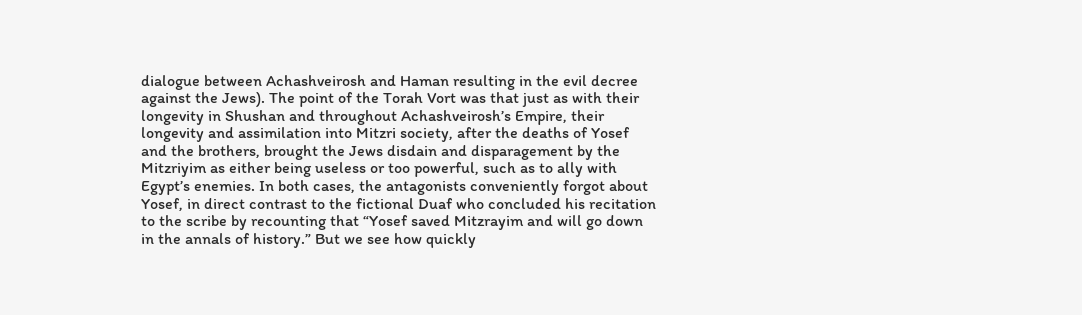dialogue between Achashveirosh and Haman resulting in the evil decree against the Jews). The point of the Torah Vort was that just as with their longevity in Shushan and throughout Achashveirosh’s Empire, their longevity and assimilation into Mitzri society, after the deaths of Yosef and the brothers, brought the Jews disdain and disparagement by the Mitzriyim as either being useless or too powerful, such as to ally with Egypt’s enemies. In both cases, the antagonists conveniently forgot about Yosef, in direct contrast to the fictional Duaf who concluded his recitation to the scribe by recounting that “Yosef saved Mitzrayim and will go down in the annals of history.” But we see how quickly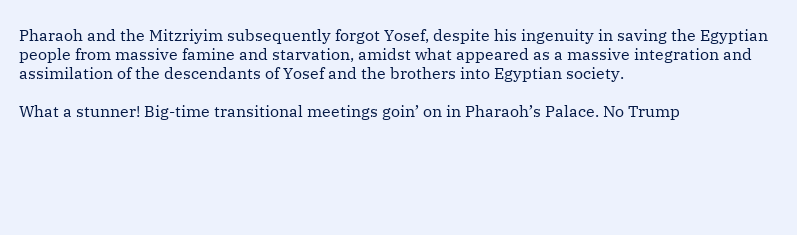Pharaoh and the Mitzriyim subsequently forgot Yosef, despite his ingenuity in saving the Egyptian people from massive famine and starvation, amidst what appeared as a massive integration and assimilation of the descendants of Yosef and the brothers into Egyptian society.

What a stunner! Big-time transitional meetings goin’ on in Pharaoh’s Palace. No Trump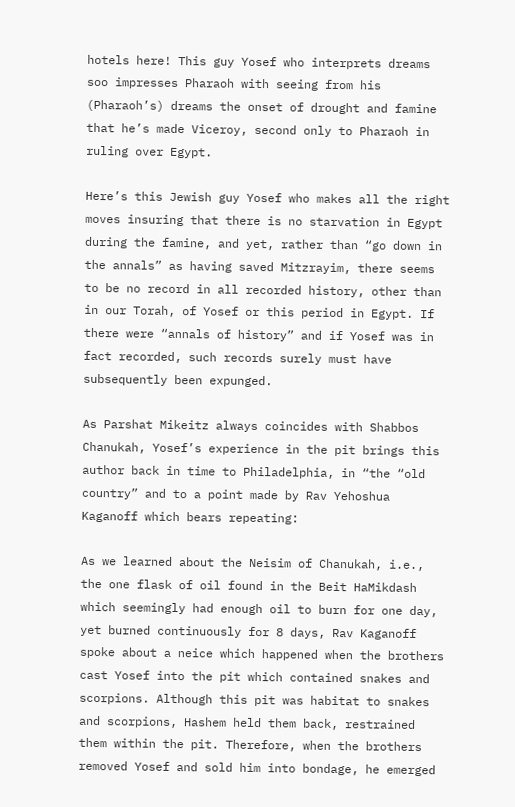hotels here! This guy Yosef who interprets dreams soo impresses Pharaoh with seeing from his (Pharaoh’s) dreams the onset of drought and famine that he’s made Viceroy, second only to Pharaoh in ruling over Egypt.

Here’s this Jewish guy Yosef who makes all the right moves insuring that there is no starvation in Egypt during the famine, and yet, rather than “go down in the annals” as having saved Mitzrayim, there seems to be no record in all recorded history, other than in our Torah, of Yosef or this period in Egypt. If there were “annals of history” and if Yosef was in fact recorded, such records surely must have subsequently been expunged.

As Parshat Mikeitz always coincides with Shabbos Chanukah, Yosef’s experience in the pit brings this author back in time to Philadelphia, in “the “old country” and to a point made by Rav Yehoshua Kaganoff which bears repeating:

As we learned about the Neisim of Chanukah, i.e., the one flask of oil found in the Beit HaMikdash which seemingly had enough oil to burn for one day, yet burned continuously for 8 days, Rav Kaganoff spoke about a neice which happened when the brothers cast Yosef into the pit which contained snakes and scorpions. Although this pit was habitat to snakes and scorpions, Hashem held them back, restrained them within the pit. Therefore, when the brothers removed Yosef and sold him into bondage, he emerged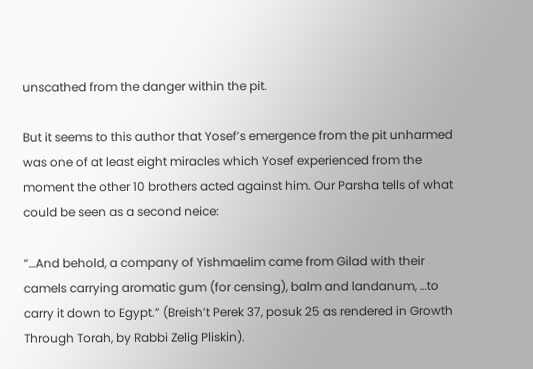unscathed from the danger within the pit.

But it seems to this author that Yosef’s emergence from the pit unharmed was one of at least eight miracles which Yosef experienced from the moment the other 10 brothers acted against him. Our Parsha tells of what could be seen as a second neice:

“…And behold, a company of Yishmaelim came from Gilad with their camels carrying aromatic gum (for censing), balm and landanum, …to carry it down to Egypt.” (Breish’t Perek 37, posuk 25 as rendered in Growth Through Torah, by Rabbi Zelig Pliskin).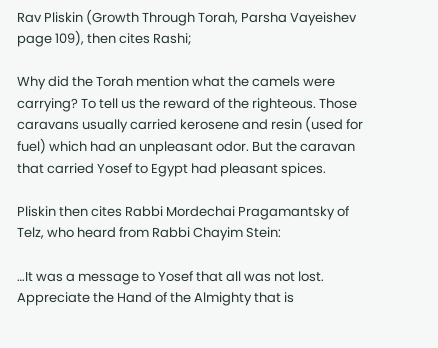Rav Pliskin (Growth Through Torah, Parsha Vayeishev page 109), then cites Rashi;

Why did the Torah mention what the camels were carrying? To tell us the reward of the righteous. Those caravans usually carried kerosene and resin (used for fuel) which had an unpleasant odor. But the caravan that carried Yosef to Egypt had pleasant spices.

Pliskin then cites Rabbi Mordechai Pragamantsky of Telz, who heard from Rabbi Chayim Stein:

…It was a message to Yosef that all was not lost. Appreciate the Hand of the Almighty that is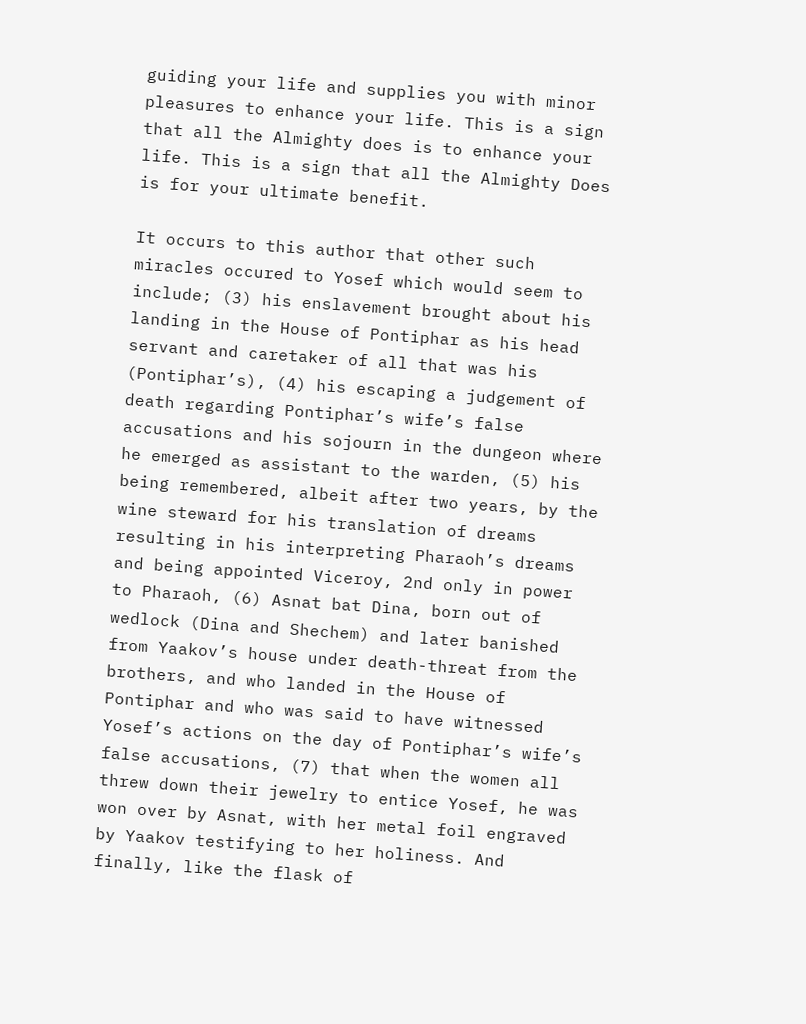guiding your life and supplies you with minor pleasures to enhance your life. This is a sign that all the Almighty does is to enhance your life. This is a sign that all the Almighty Does is for your ultimate benefit.

It occurs to this author that other such miracles occured to Yosef which would seem to include; (3) his enslavement brought about his landing in the House of Pontiphar as his head servant and caretaker of all that was his (Pontiphar’s), (4) his escaping a judgement of death regarding Pontiphar’s wife’s false accusations and his sojourn in the dungeon where he emerged as assistant to the warden, (5) his being remembered, albeit after two years, by the wine steward for his translation of dreams resulting in his interpreting Pharaoh’s dreams and being appointed Viceroy, 2nd only in power to Pharaoh, (6) Asnat bat Dina, born out of wedlock (Dina and Shechem) and later banished from Yaakov’s house under death-threat from the brothers, and who landed in the House of Pontiphar and who was said to have witnessed Yosef’s actions on the day of Pontiphar’s wife’s false accusations, (7) that when the women all threw down their jewelry to entice Yosef, he was won over by Asnat, with her metal foil engraved by Yaakov testifying to her holiness. And finally, like the flask of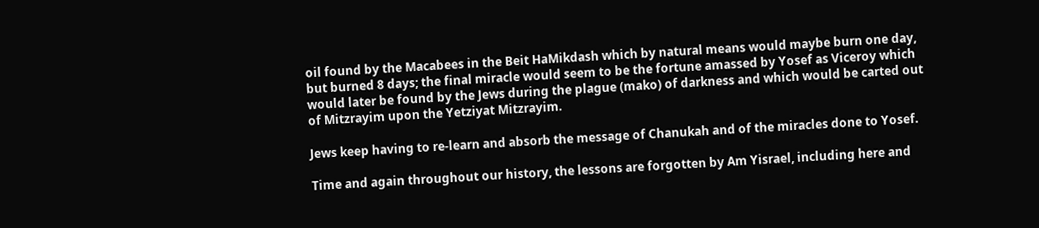oil found by the Macabees in the Beit HaMikdash which by natural means would maybe burn one day, but burned 8 days; the final miracle would seem to be the fortune amassed by Yosef as Viceroy which would later be found by the Jews during the plague (mako) of darkness and which would be carted out of Mitzrayim upon the Yetziyat Mitzrayim.

Jews keep having to re-learn and absorb the message of Chanukah and of the miracles done to Yosef.

Time and again throughout our history, the lessons are forgotten by Am Yisrael, including here and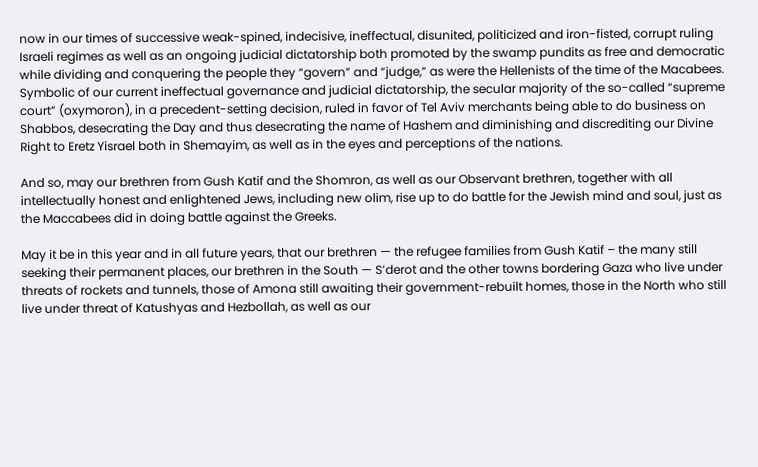now in our times of successive weak-spined, indecisive, ineffectual, disunited, politicized and iron-fisted, corrupt ruling Israeli regimes as well as an ongoing judicial dictatorship both promoted by the swamp pundits as free and democratic while dividing and conquering the people they “govern” and “judge,” as were the Hellenists of the time of the Macabees. Symbolic of our current ineffectual governance and judicial dictatorship, the secular majority of the so-called “supreme court” (oxymoron), in a precedent-setting decision, ruled in favor of Tel Aviv merchants being able to do business on Shabbos, desecrating the Day and thus desecrating the name of Hashem and diminishing and discrediting our Divine Right to Eretz Yisrael both in Shemayim, as well as in the eyes and perceptions of the nations.

And so, may our brethren from Gush Katif and the Shomron, as well as our Observant brethren, together with all intellectually honest and enlightened Jews, including new olim, rise up to do battle for the Jewish mind and soul, just as the Maccabees did in doing battle against the Greeks.

May it be in this year and in all future years, that our brethren — the refugee families from Gush Katif – the many still seeking their permanent places, our brethren in the South — S’derot and the other towns bordering Gaza who live under threats of rockets and tunnels, those of Amona still awaiting their government-rebuilt homes, those in the North who still live under threat of Katushyas and Hezbollah, as well as our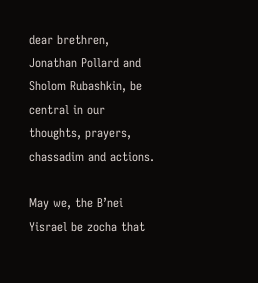dear brethren, Jonathan Pollard and Sholom Rubashkin, be central in our thoughts, prayers, chassadim and actions.

May we, the B’nei Yisrael be zocha that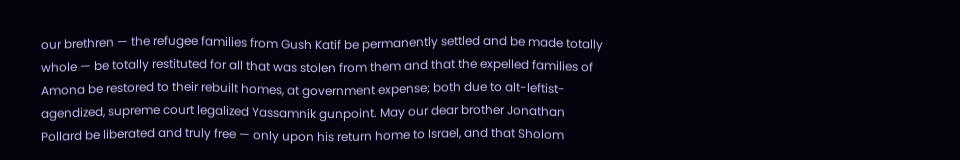our brethren — the refugee families from Gush Katif be permanently settled and be made totally whole — be totally restituted for all that was stolen from them and that the expelled families of Amona be restored to their rebuilt homes, at government expense; both due to alt-leftist-agendized, supreme court legalized Yassamnik gunpoint. May our dear brother Jonathan Pollard be liberated and truly free — only upon his return home to Israel, and that Sholom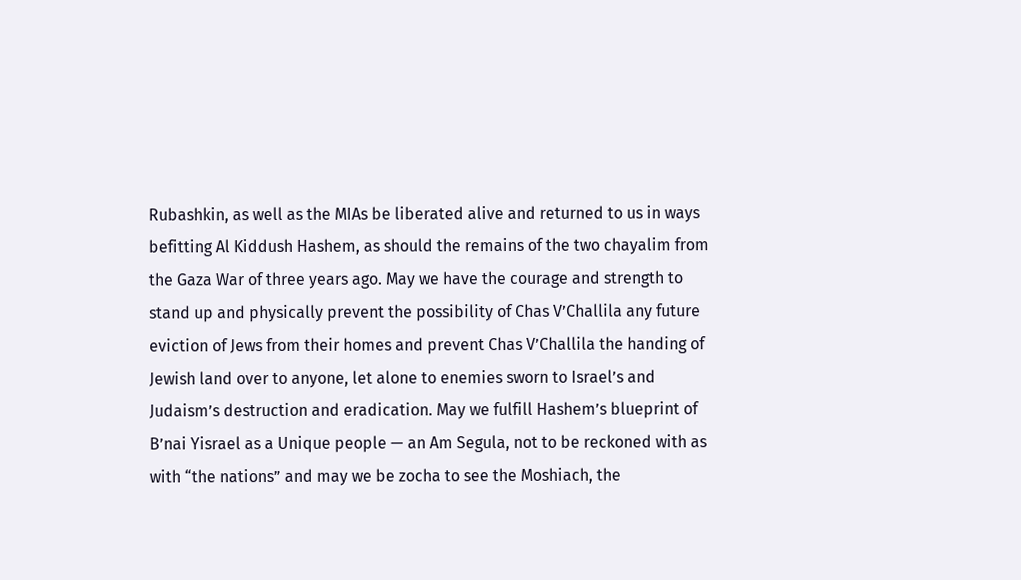Rubashkin, as well as the MIAs be liberated alive and returned to us in ways befitting Al Kiddush Hashem, as should the remains of the two chayalim from the Gaza War of three years ago. May we have the courage and strength to stand up and physically prevent the possibility of Chas V’Challila any future eviction of Jews from their homes and prevent Chas V’Challila the handing of Jewish land over to anyone, let alone to enemies sworn to Israel’s and Judaism’s destruction and eradication. May we fulfill Hashem’s blueprint of B’nai Yisrael as a Unique people — an Am Segula, not to be reckoned with as with “the nations” and may we be zocha to see the Moshiach, the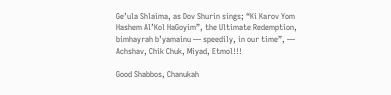Ge’ula Shlaima, as Dov Shurin sings; “Ki Karov Yom Hashem Al’Kol HaGoyim”, the Ultimate Redemption, bimhayrah b’yamainu — speedily, in our time”, — Achshav, Chik Chuk, Miyad, Etmol!!!

Good Shabbos, Chanukah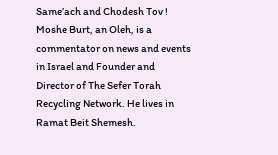Same’ach and Chodesh Tov !
Moshe Burt, an Oleh, is a commentator on news and events in Israel and Founder and Director of The Sefer Torah Recycling Network. He lives in Ramat Beit Shemesh.